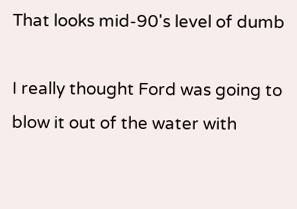That looks mid-90's level of dumb

I really thought Ford was going to blow it out of the water with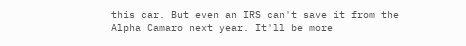this car. But even an IRS can't save it from the Alpha Camaro next year. It'll be more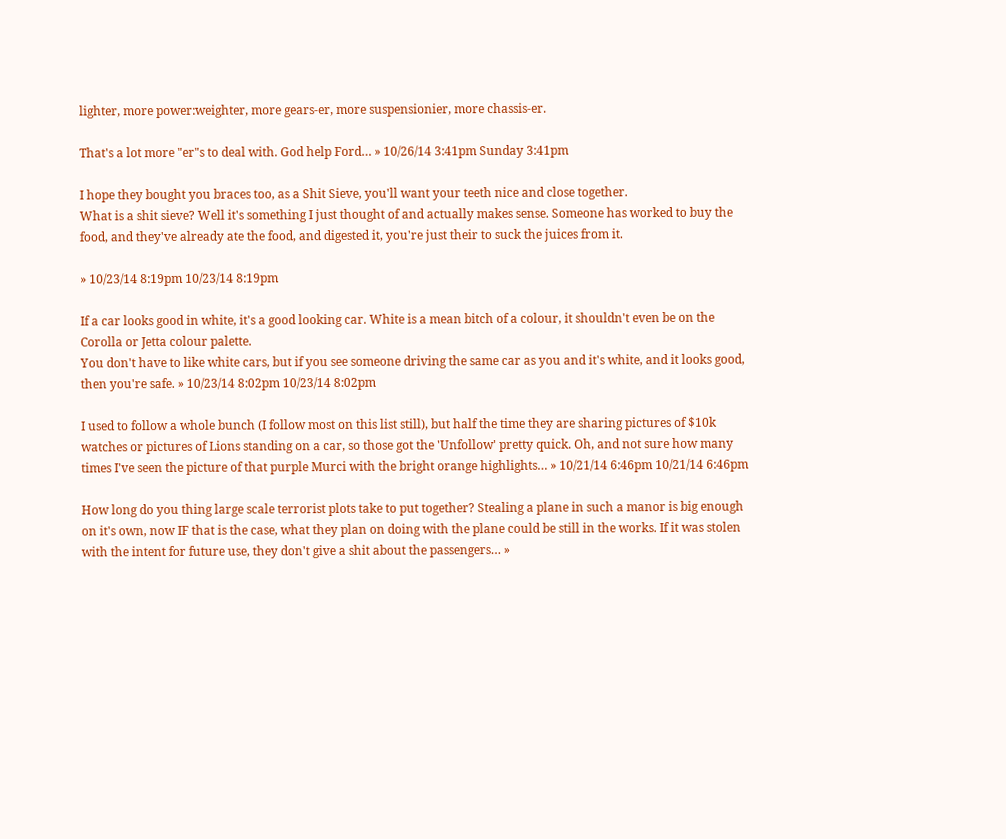lighter, more power:weighter, more gears-er, more suspensionier, more chassis-er.

That's a lot more "er"s to deal with. God help Ford… » 10/26/14 3:41pm Sunday 3:41pm

I hope they bought you braces too, as a Shit Sieve, you'll want your teeth nice and close together.
What is a shit sieve? Well it's something I just thought of and actually makes sense. Someone has worked to buy the food, and they've already ate the food, and digested it, you're just their to suck the juices from it.

» 10/23/14 8:19pm 10/23/14 8:19pm

If a car looks good in white, it's a good looking car. White is a mean bitch of a colour, it shouldn't even be on the Corolla or Jetta colour palette.
You don't have to like white cars, but if you see someone driving the same car as you and it's white, and it looks good, then you're safe. » 10/23/14 8:02pm 10/23/14 8:02pm

I used to follow a whole bunch (I follow most on this list still), but half the time they are sharing pictures of $10k watches or pictures of Lions standing on a car, so those got the 'Unfollow' pretty quick. Oh, and not sure how many times I've seen the picture of that purple Murci with the bright orange highlights… » 10/21/14 6:46pm 10/21/14 6:46pm

How long do you thing large scale terrorist plots take to put together? Stealing a plane in such a manor is big enough on it's own, now IF that is the case, what they plan on doing with the plane could be still in the works. If it was stolen with the intent for future use, they don't give a shit about the passengers… »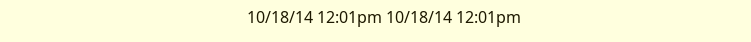10/18/14 12:01pm 10/18/14 12:01pm